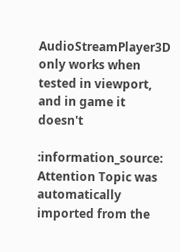AudioStreamPlayer3D only works when tested in viewport, and in game it doesn't

:information_source: Attention Topic was automatically imported from the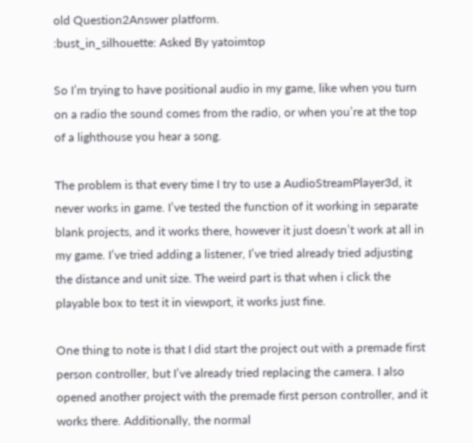old Question2Answer platform.
:bust_in_silhouette: Asked By yatoimtop

So I’m trying to have positional audio in my game, like when you turn on a radio the sound comes from the radio, or when you’re at the top of a lighthouse you hear a song.

The problem is that every time I try to use a AudioStreamPlayer3d, it never works in game. I’ve tested the function of it working in separate blank projects, and it works there, however it just doesn’t work at all in my game. I’ve tried adding a listener, I’ve tried already tried adjusting the distance and unit size. The weird part is that when i click the playable box to test it in viewport, it works just fine.

One thing to note is that I did start the project out with a premade first person controller, but I’ve already tried replacing the camera. I also opened another project with the premade first person controller, and it works there. Additionally, the normal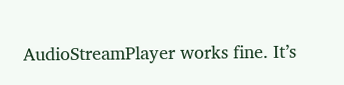AudioStreamPlayer works fine. It’s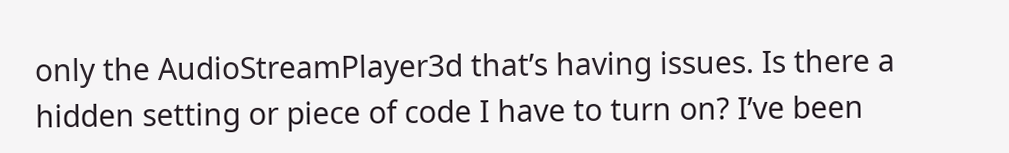only the AudioStreamPlayer3d that’s having issues. Is there a hidden setting or piece of code I have to turn on? I’ve been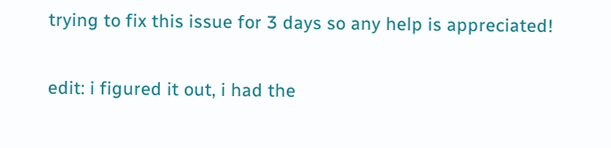trying to fix this issue for 3 days so any help is appreciated!

edit: i figured it out, i had the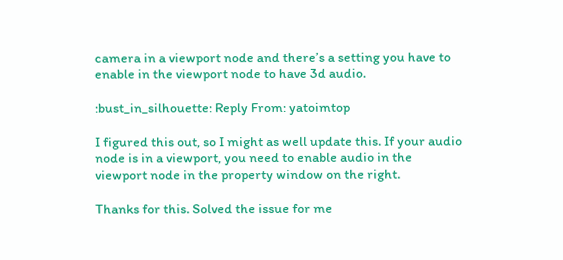camera in a viewport node and there’s a setting you have to enable in the viewport node to have 3d audio.

:bust_in_silhouette: Reply From: yatoimtop

I figured this out, so I might as well update this. If your audio node is in a viewport, you need to enable audio in the viewport node in the property window on the right.

Thanks for this. Solved the issue for me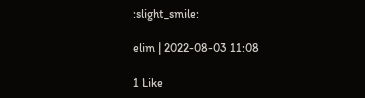:slight_smile:

elim | 2022-08-03 11:08

1 Like